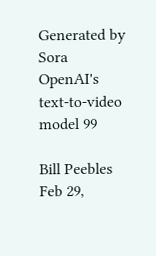Generated by Sora OpenAI's text-to-video model 99

Bill Peebles Feb 29,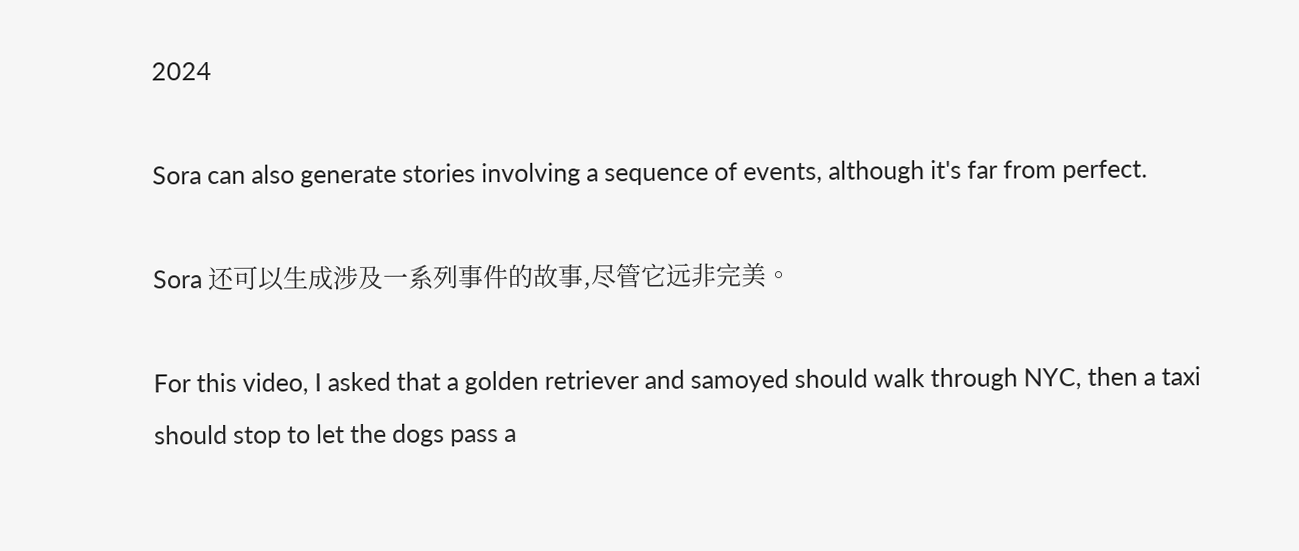2024

Sora can also generate stories involving a sequence of events, although it's far from perfect.

Sora 还可以生成涉及一系列事件的故事,尽管它远非完美。

For this video, I asked that a golden retriever and samoyed should walk through NYC, then a taxi should stop to let the dogs pass a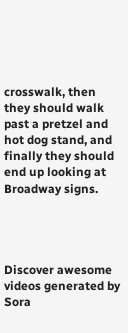crosswalk, then they should walk past a pretzel and hot dog stand, and finally they should end up looking at Broadway signs.




Discover awesome videos generated by Sora